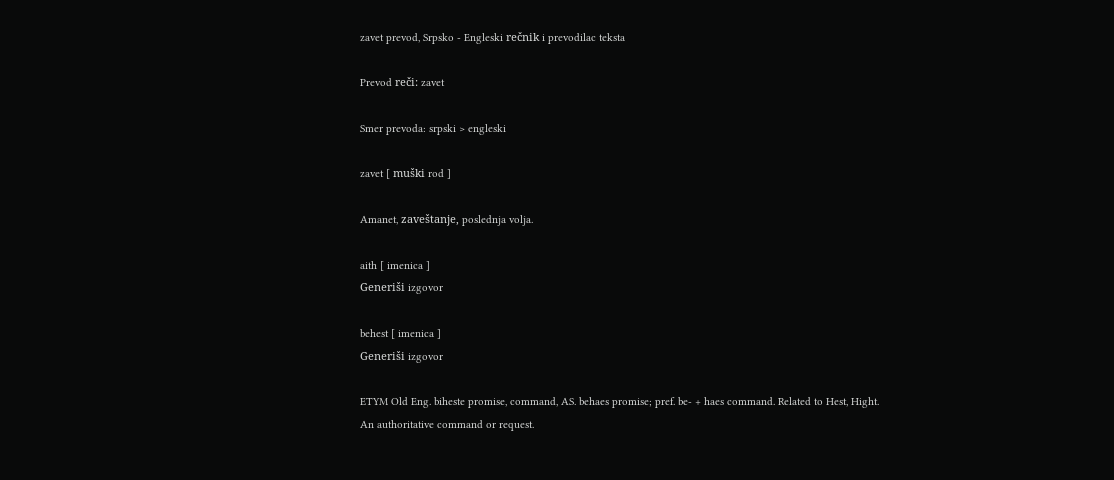zavet prevod, Srpsko - Engleski rečnik i prevodilac teksta

Prevod reči: zavet

Smer prevoda: srpski > engleski

zavet [ muški rod ]

Amanet, zaveštanje, poslednja volja.

aith [ imenica ]
Generiši izgovor

behest [ imenica ]
Generiši izgovor

ETYM Old Eng. biheste promise, command, AS. behaes promise; pref. be- + haes command. Related to Hest, Hight.
An authoritative command or request.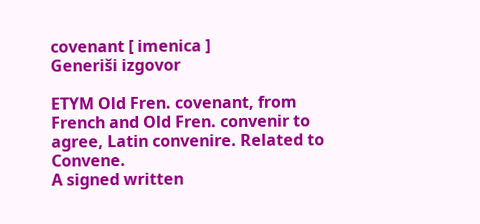covenant [ imenica ]
Generiši izgovor

ETYM Old Fren. covenant, from French and Old Fren. convenir to agree, Latin convenire. Related to Convene.
A signed written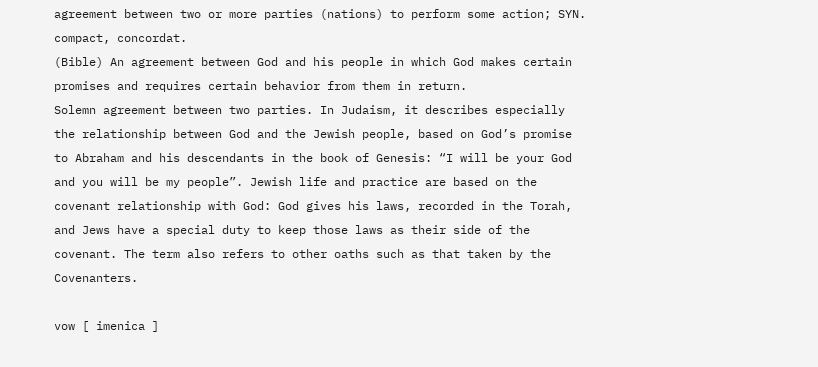agreement between two or more parties (nations) to perform some action; SYN. compact, concordat.
(Bible) An agreement between God and his people in which God makes certain promises and requires certain behavior from them in return.
Solemn agreement between two parties. In Judaism, it describes especially the relationship between God and the Jewish people, based on God’s promise to Abraham and his descendants in the book of Genesis: “I will be your God and you will be my people”. Jewish life and practice are based on the covenant relationship with God: God gives his laws, recorded in the Torah, and Jews have a special duty to keep those laws as their side of the covenant. The term also refers to other oaths such as that taken by the Covenanters.

vow [ imenica ]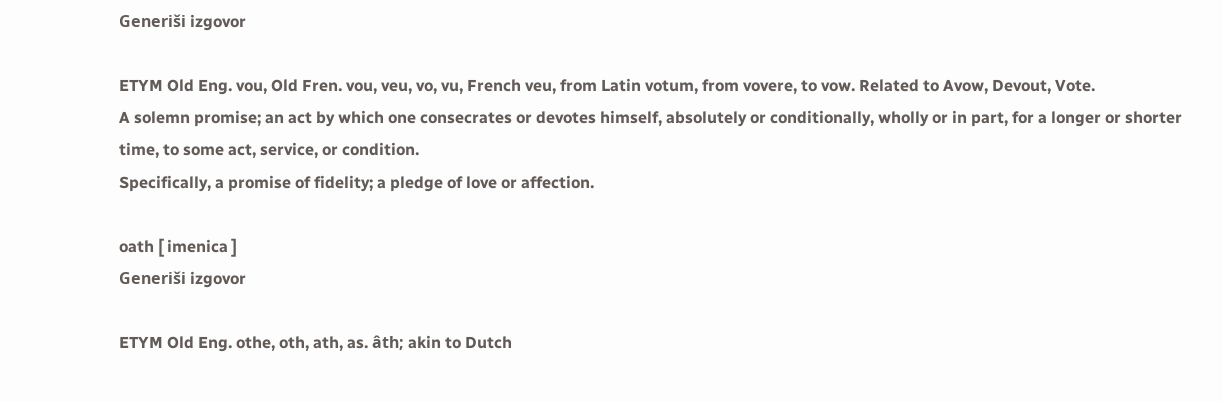Generiši izgovor

ETYM Old Eng. vou, Old Fren. vou, veu, vo, vu, French veu, from Latin votum, from vovere, to vow. Related to Avow, Devout, Vote.
A solemn promise; an act by which one consecrates or devotes himself, absolutely or conditionally, wholly or in part, for a longer or shorter time, to some act, service, or condition.
Specifically, a promise of fidelity; a pledge of love or affection.

oath [ imenica ]
Generiši izgovor

ETYM Old Eng. othe, oth, ath, as. âth; akin to Dutch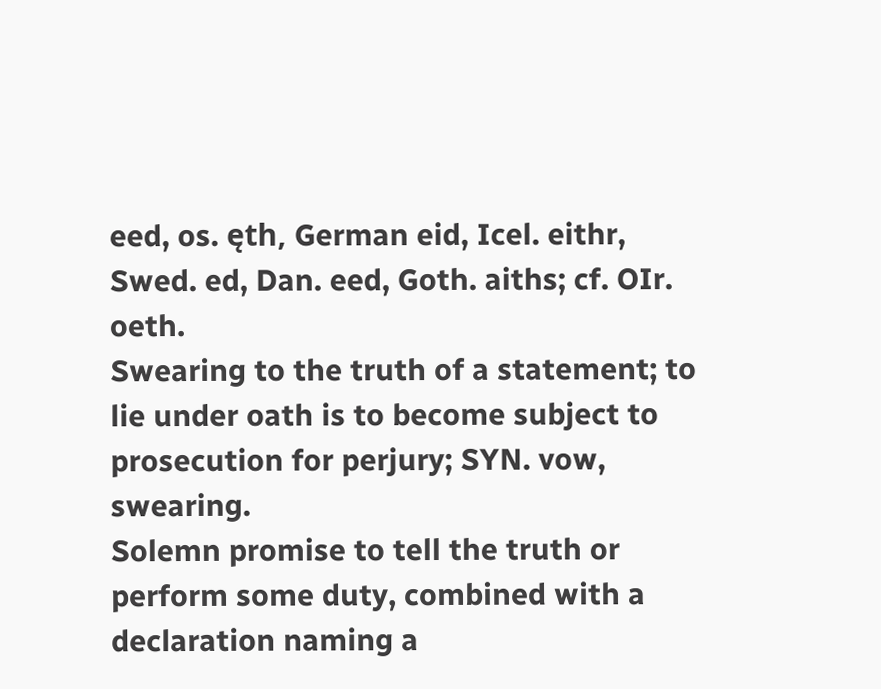eed, os. ęth, German eid, Icel. eithr, Swed. ed, Dan. eed, Goth. aiths; cf. OIr. oeth.
Swearing to the truth of a statement; to lie under oath is to become subject to prosecution for perjury; SYN. vow, swearing.
Solemn promise to tell the truth or perform some duty, combined with a declaration naming a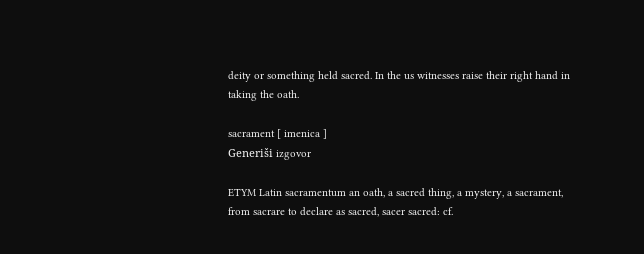deity or something held sacred. In the us witnesses raise their right hand in taking the oath.

sacrament [ imenica ]
Generiši izgovor

ETYM Latin sacramentum an oath, a sacred thing, a mystery, a sacrament, from sacrare to declare as sacred, sacer sacred: cf.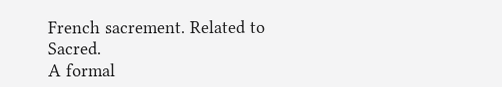French sacrement. Related to Sacred.
A formal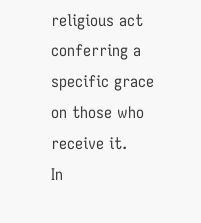religious act conferring a specific grace on those who receive it.
In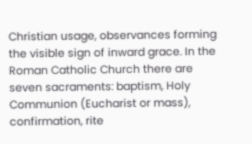Christian usage, observances forming the visible sign of inward grace. In the Roman Catholic Church there are seven sacraments: baptism, Holy Communion (Eucharist or mass), confirmation, rite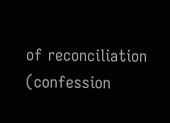of reconciliation (confession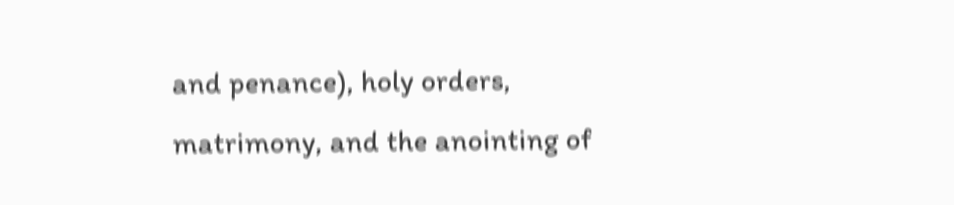and penance), holy orders, matrimony, and the anointing of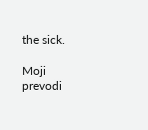the sick.

Moji prevodi